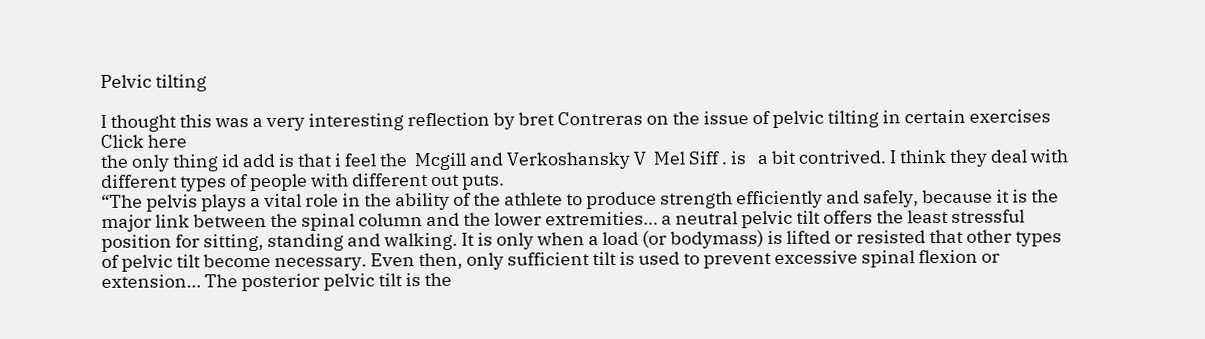Pelvic tilting

I thought this was a very interesting reflection by bret Contreras on the issue of pelvic tilting in certain exercises
Click here
the only thing id add is that i feel the  Mcgill and Verkoshansky V  Mel Siff . is   a bit contrived. I think they deal with different types of people with different out puts.
“The pelvis plays a vital role in the ability of the athlete to produce strength efficiently and safely, because it is the major link between the spinal column and the lower extremities… a neutral pelvic tilt offers the least stressful position for sitting, standing and walking. It is only when a load (or bodymass) is lifted or resisted that other types of pelvic tilt become necessary. Even then, only sufficient tilt is used to prevent excessive spinal flexion or extension… The posterior pelvic tilt is the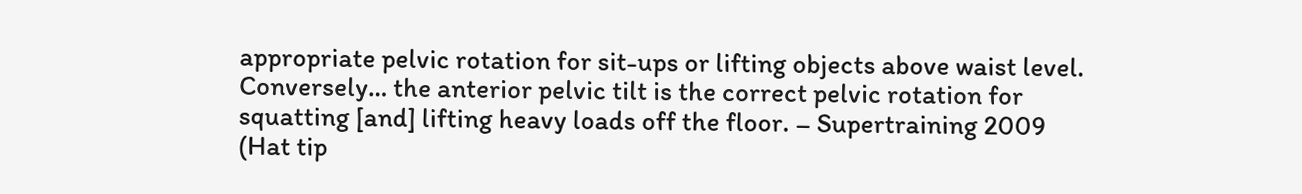appropriate pelvic rotation for sit-ups or lifting objects above waist level. Conversely… the anterior pelvic tilt is the correct pelvic rotation for squatting [and] lifting heavy loads off the floor. – Supertraining 2009 (Hat tip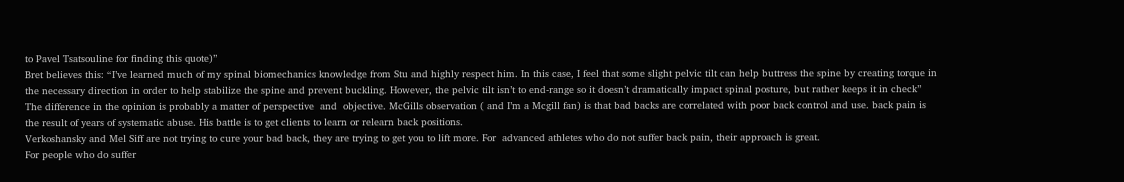to Pavel Tsatsouline for finding this quote)”
Bret believes this: “I’ve learned much of my spinal biomechanics knowledge from Stu and highly respect him. In this case, I feel that some slight pelvic tilt can help buttress the spine by creating torque in the necessary direction in order to help stabilize the spine and prevent buckling. However, the pelvic tilt isn’t to end-range so it doesn’t dramatically impact spinal posture, but rather keeps it in check”
The difference in the opinion is probably a matter of perspective  and  objective. McGills observation ( and I’m a Mcgill fan) is that bad backs are correlated with poor back control and use. back pain is the result of years of systematic abuse. His battle is to get clients to learn or relearn back positions.
Verkoshansky and Mel Siff are not trying to cure your bad back, they are trying to get you to lift more. For  advanced athletes who do not suffer back pain, their approach is great.
For people who do suffer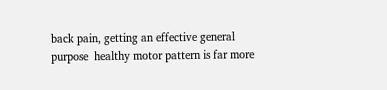back pain, getting an effective general purpose  healthy motor pattern is far more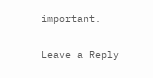important.

Leave a Reply